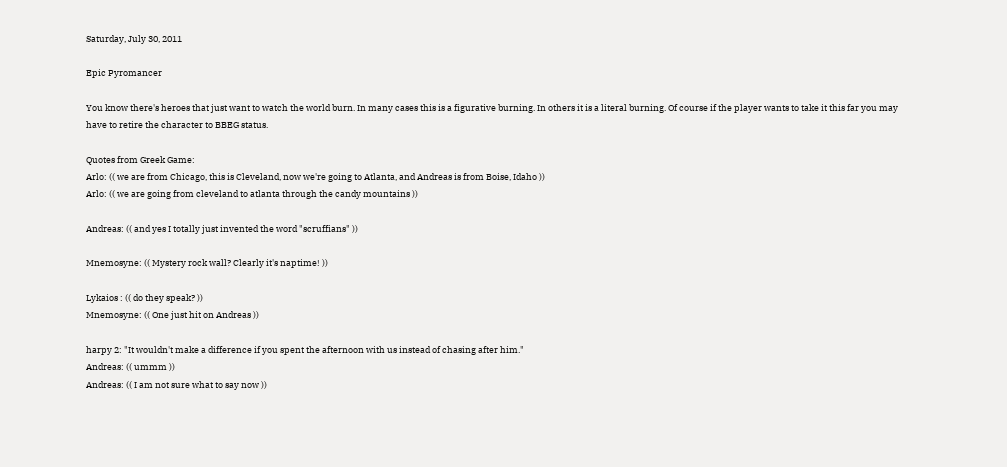Saturday, July 30, 2011

Epic Pyromancer

You know there's heroes that just want to watch the world burn. In many cases this is a figurative burning. In others it is a literal burning. Of course if the player wants to take it this far you may have to retire the character to BBEG status.

Quotes from Greek Game:
Arlo: (( we are from Chicago, this is Cleveland, now we're going to Atlanta, and Andreas is from Boise, Idaho ))
Arlo: (( we are going from cleveland to atlanta through the candy mountains ))

Andreas: (( and yes I totally just invented the word "scruffians" ))

Mnemosyne: (( Mystery rock wall? Clearly it's naptime! ))

Lykaios : (( do they speak? ))
Mnemosyne: (( One just hit on Andreas ))

harpy 2: "It wouldn't make a difference if you spent the afternoon with us instead of chasing after him."
Andreas: (( ummm ))
Andreas: (( I am not sure what to say now ))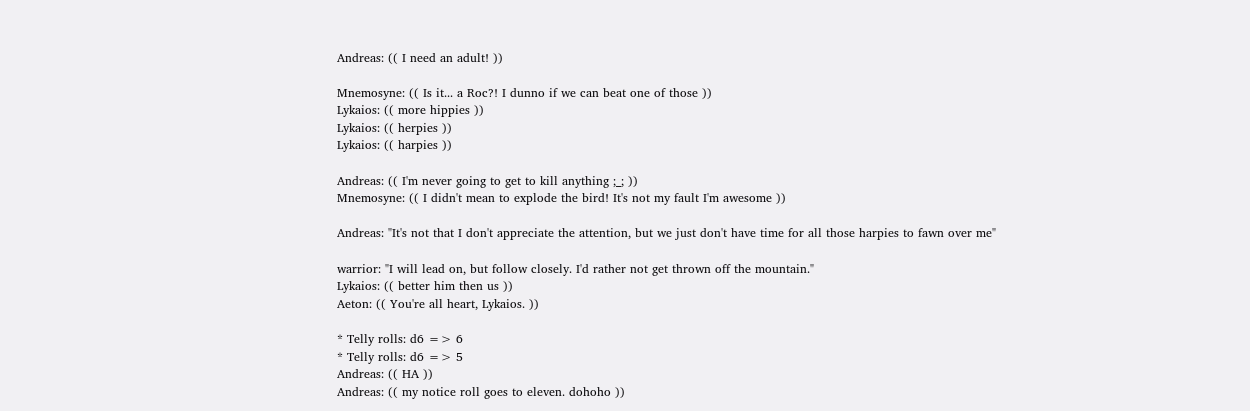Andreas: (( I need an adult! ))

Mnemosyne: (( Is it... a Roc?! I dunno if we can beat one of those ))
Lykaios: (( more hippies ))
Lykaios: (( herpies ))
Lykaios: (( harpies ))

Andreas: (( I'm never going to get to kill anything ;_; ))
Mnemosyne: (( I didn't mean to explode the bird! It's not my fault I'm awesome ))

Andreas: "It's not that I don't appreciate the attention, but we just don't have time for all those harpies to fawn over me"

warrior: "I will lead on, but follow closely. I'd rather not get thrown off the mountain."
Lykaios: (( better him then us ))
Aeton: (( You're all heart, Lykaios. ))

* Telly rolls: d6 => 6
* Telly rolls: d6 => 5
Andreas: (( HA ))
Andreas: (( my notice roll goes to eleven. dohoho ))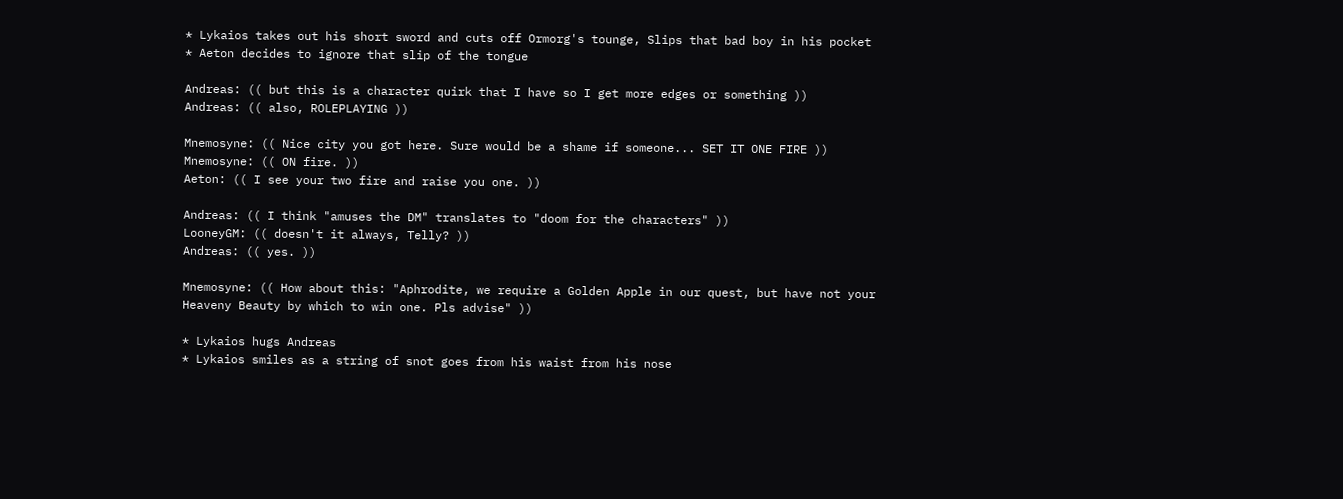* Lykaios takes out his short sword and cuts off Ormorg's tounge, Slips that bad boy in his pocket
* Aeton decides to ignore that slip of the tongue

Andreas: (( but this is a character quirk that I have so I get more edges or something ))
Andreas: (( also, ROLEPLAYING ))

Mnemosyne: (( Nice city you got here. Sure would be a shame if someone... SET IT ONE FIRE ))
Mnemosyne: (( ON fire. ))
Aeton: (( I see your two fire and raise you one. ))

Andreas: (( I think "amuses the DM" translates to "doom for the characters" ))
LooneyGM: (( doesn't it always, Telly? ))
Andreas: (( yes. ))

Mnemosyne: (( How about this: "Aphrodite, we require a Golden Apple in our quest, but have not your Heaveny Beauty by which to win one. Pls advise" ))

* Lykaios hugs Andreas
* Lykaios smiles as a string of snot goes from his waist from his nose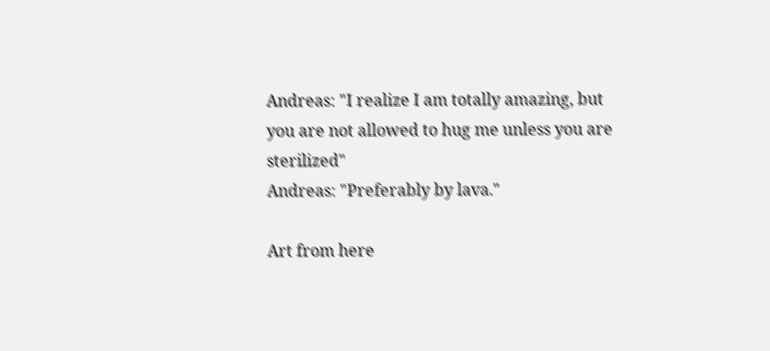Andreas: "I realize I am totally amazing, but you are not allowed to hug me unless you are sterilized"
Andreas: "Preferably by lava."

Art from here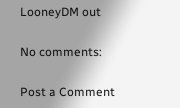LooneyDM out

No comments:

Post a Comment